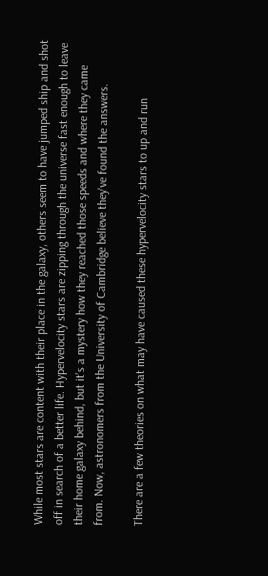While most stars are content with their place in the galaxy, others seem to have jumped ship and shot off in search of a better life. Hypervelocity stars are zipping through the universe fast enough to leave their home galaxy behind, but it's a mystery how they reached those speeds and where they came from. Now, astronomers from the University of Cambridge believe they've found the answers.

There are a few theories on what may have caused these hypervelocity stars to up and run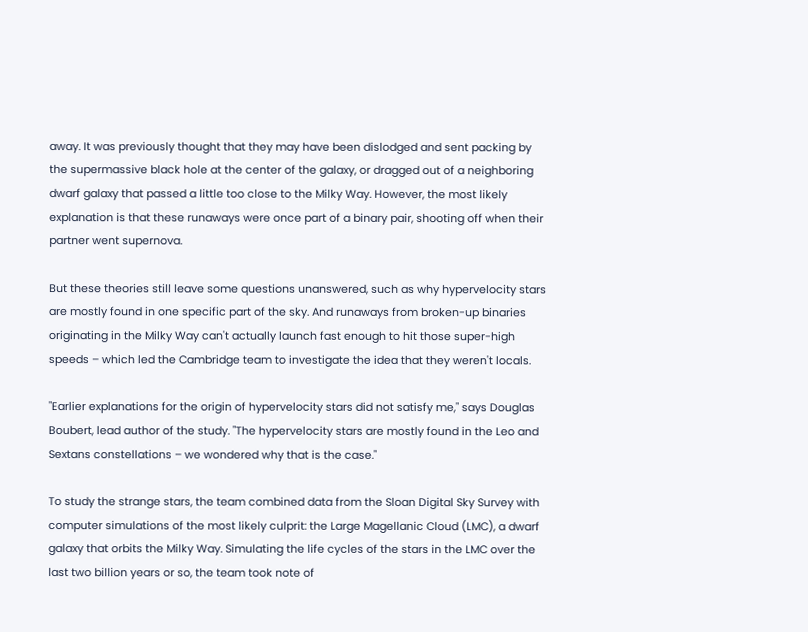away. It was previously thought that they may have been dislodged and sent packing by the supermassive black hole at the center of the galaxy, or dragged out of a neighboring dwarf galaxy that passed a little too close to the Milky Way. However, the most likely explanation is that these runaways were once part of a binary pair, shooting off when their partner went supernova.

But these theories still leave some questions unanswered, such as why hypervelocity stars are mostly found in one specific part of the sky. And runaways from broken-up binaries originating in the Milky Way can't actually launch fast enough to hit those super-high speeds – which led the Cambridge team to investigate the idea that they weren't locals.

"Earlier explanations for the origin of hypervelocity stars did not satisfy me," says Douglas Boubert, lead author of the study. "The hypervelocity stars are mostly found in the Leo and Sextans constellations – we wondered why that is the case."

To study the strange stars, the team combined data from the Sloan Digital Sky Survey with computer simulations of the most likely culprit: the Large Magellanic Cloud (LMC), a dwarf galaxy that orbits the Milky Way. Simulating the life cycles of the stars in the LMC over the last two billion years or so, the team took note of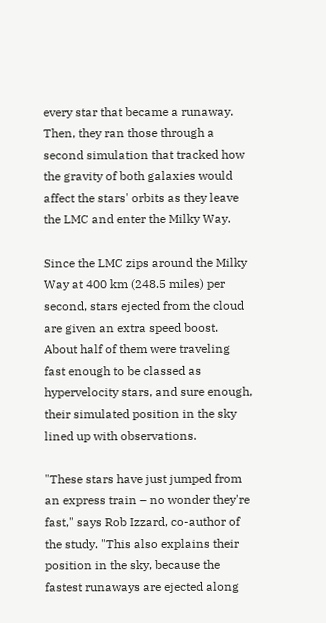every star that became a runaway. Then, they ran those through a second simulation that tracked how the gravity of both galaxies would affect the stars' orbits as they leave the LMC and enter the Milky Way.

Since the LMC zips around the Milky Way at 400 km (248.5 miles) per second, stars ejected from the cloud are given an extra speed boost. About half of them were traveling fast enough to be classed as hypervelocity stars, and sure enough, their simulated position in the sky lined up with observations.

"These stars have just jumped from an express train – no wonder they're fast," says Rob Izzard, co-author of the study. "This also explains their position in the sky, because the fastest runaways are ejected along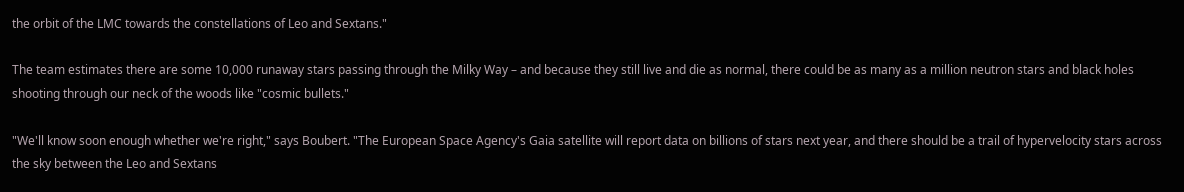the orbit of the LMC towards the constellations of Leo and Sextans."

The team estimates there are some 10,000 runaway stars passing through the Milky Way – and because they still live and die as normal, there could be as many as a million neutron stars and black holes shooting through our neck of the woods like "cosmic bullets."

"We'll know soon enough whether we're right," says Boubert. "The European Space Agency's Gaia satellite will report data on billions of stars next year, and there should be a trail of hypervelocity stars across the sky between the Leo and Sextans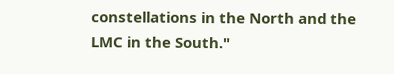constellations in the North and the LMC in the South."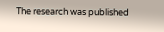The research was published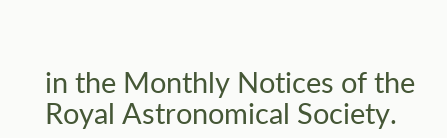in the Monthly Notices of the Royal Astronomical Society.